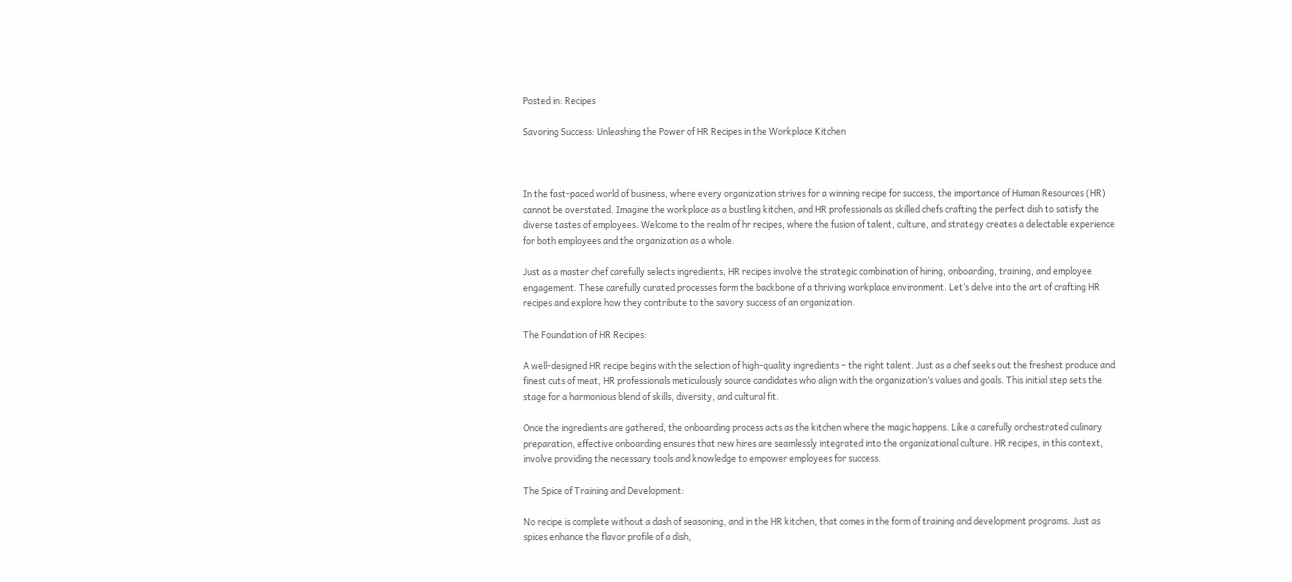Posted in: Recipes

Savoring Success: Unleashing the Power of HR Recipes in the Workplace Kitchen



In the fast-paced world of business, where every organization strives for a winning recipe for success, the importance of Human Resources (HR) cannot be overstated. Imagine the workplace as a bustling kitchen, and HR professionals as skilled chefs crafting the perfect dish to satisfy the diverse tastes of employees. Welcome to the realm of hr recipes, where the fusion of talent, culture, and strategy creates a delectable experience for both employees and the organization as a whole.

Just as a master chef carefully selects ingredients, HR recipes involve the strategic combination of hiring, onboarding, training, and employee engagement. These carefully curated processes form the backbone of a thriving workplace environment. Let’s delve into the art of crafting HR recipes and explore how they contribute to the savory success of an organization.

The Foundation of HR Recipes:

A well-designed HR recipe begins with the selection of high-quality ingredients – the right talent. Just as a chef seeks out the freshest produce and finest cuts of meat, HR professionals meticulously source candidates who align with the organization’s values and goals. This initial step sets the stage for a harmonious blend of skills, diversity, and cultural fit.

Once the ingredients are gathered, the onboarding process acts as the kitchen where the magic happens. Like a carefully orchestrated culinary preparation, effective onboarding ensures that new hires are seamlessly integrated into the organizational culture. HR recipes, in this context, involve providing the necessary tools and knowledge to empower employees for success.

The Spice of Training and Development:

No recipe is complete without a dash of seasoning, and in the HR kitchen, that comes in the form of training and development programs. Just as spices enhance the flavor profile of a dish,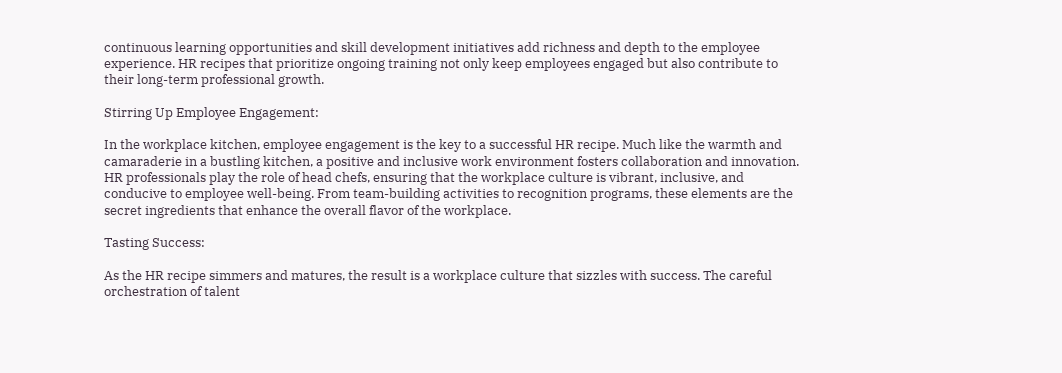continuous learning opportunities and skill development initiatives add richness and depth to the employee experience. HR recipes that prioritize ongoing training not only keep employees engaged but also contribute to their long-term professional growth.

Stirring Up Employee Engagement:

In the workplace kitchen, employee engagement is the key to a successful HR recipe. Much like the warmth and camaraderie in a bustling kitchen, a positive and inclusive work environment fosters collaboration and innovation. HR professionals play the role of head chefs, ensuring that the workplace culture is vibrant, inclusive, and conducive to employee well-being. From team-building activities to recognition programs, these elements are the secret ingredients that enhance the overall flavor of the workplace.

Tasting Success:

As the HR recipe simmers and matures, the result is a workplace culture that sizzles with success. The careful orchestration of talent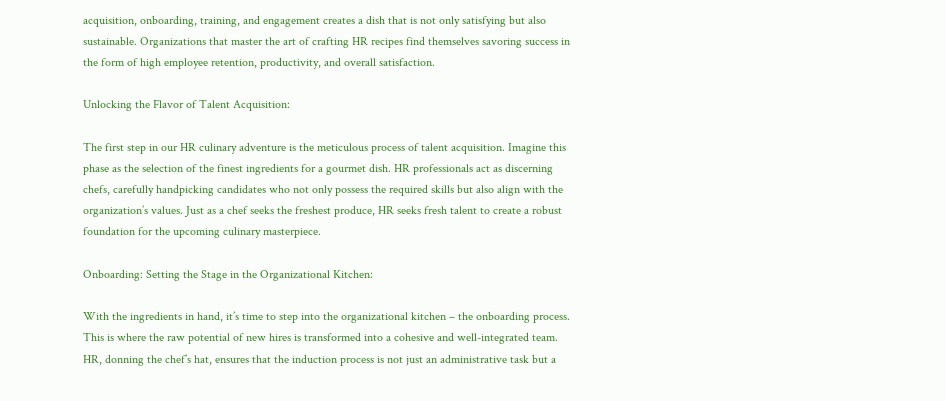acquisition, onboarding, training, and engagement creates a dish that is not only satisfying but also sustainable. Organizations that master the art of crafting HR recipes find themselves savoring success in the form of high employee retention, productivity, and overall satisfaction.

Unlocking the Flavor of Talent Acquisition:

The first step in our HR culinary adventure is the meticulous process of talent acquisition. Imagine this phase as the selection of the finest ingredients for a gourmet dish. HR professionals act as discerning chefs, carefully handpicking candidates who not only possess the required skills but also align with the organization’s values. Just as a chef seeks the freshest produce, HR seeks fresh talent to create a robust foundation for the upcoming culinary masterpiece.

Onboarding: Setting the Stage in the Organizational Kitchen:

With the ingredients in hand, it’s time to step into the organizational kitchen – the onboarding process. This is where the raw potential of new hires is transformed into a cohesive and well-integrated team. HR, donning the chef’s hat, ensures that the induction process is not just an administrative task but a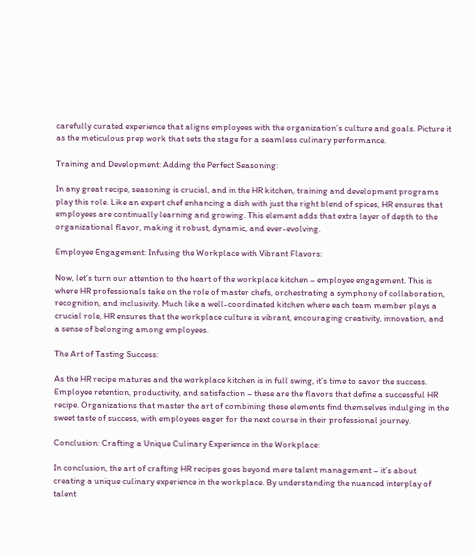carefully curated experience that aligns employees with the organization’s culture and goals. Picture it as the meticulous prep work that sets the stage for a seamless culinary performance.

Training and Development: Adding the Perfect Seasoning:

In any great recipe, seasoning is crucial, and in the HR kitchen, training and development programs play this role. Like an expert chef enhancing a dish with just the right blend of spices, HR ensures that employees are continually learning and growing. This element adds that extra layer of depth to the organizational flavor, making it robust, dynamic, and ever-evolving.

Employee Engagement: Infusing the Workplace with Vibrant Flavors:

Now, let’s turn our attention to the heart of the workplace kitchen – employee engagement. This is where HR professionals take on the role of master chefs, orchestrating a symphony of collaboration, recognition, and inclusivity. Much like a well-coordinated kitchen where each team member plays a crucial role, HR ensures that the workplace culture is vibrant, encouraging creativity, innovation, and a sense of belonging among employees.

The Art of Tasting Success:

As the HR recipe matures and the workplace kitchen is in full swing, it’s time to savor the success. Employee retention, productivity, and satisfaction – these are the flavors that define a successful HR recipe. Organizations that master the art of combining these elements find themselves indulging in the sweet taste of success, with employees eager for the next course in their professional journey.

Conclusion: Crafting a Unique Culinary Experience in the Workplace:

In conclusion, the art of crafting HR recipes goes beyond mere talent management – it’s about creating a unique culinary experience in the workplace. By understanding the nuanced interplay of talent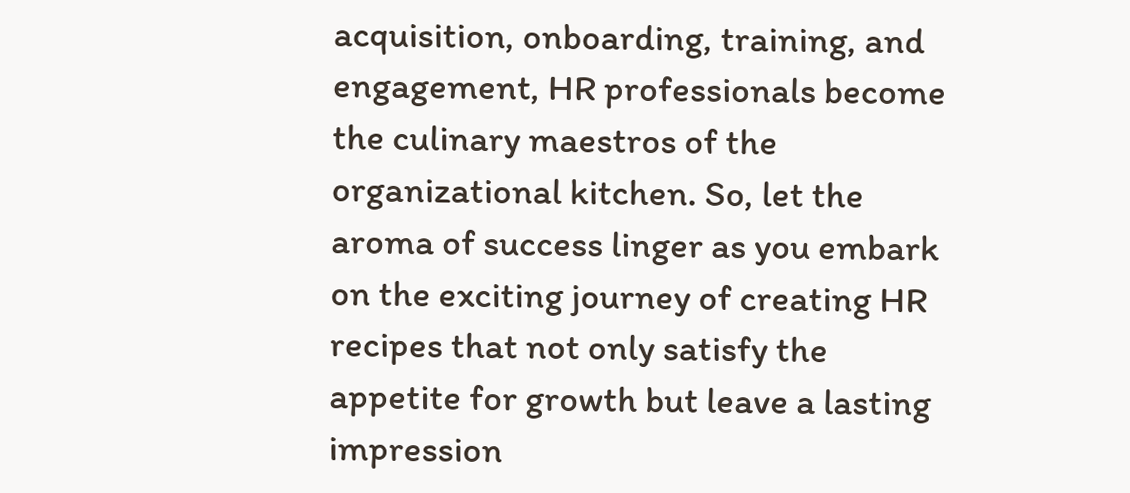acquisition, onboarding, training, and engagement, HR professionals become the culinary maestros of the organizational kitchen. So, let the aroma of success linger as you embark on the exciting journey of creating HR recipes that not only satisfy the appetite for growth but leave a lasting impression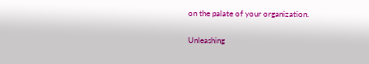on the palate of your organization.

Unleashing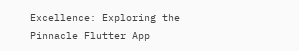Excellence: Exploring the Pinnacle Flutter App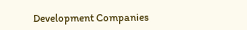Development Companies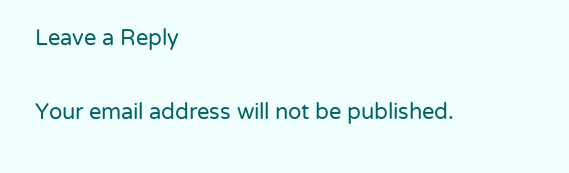Leave a Reply

Your email address will not be published.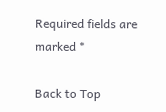Required fields are marked *

Back to Top